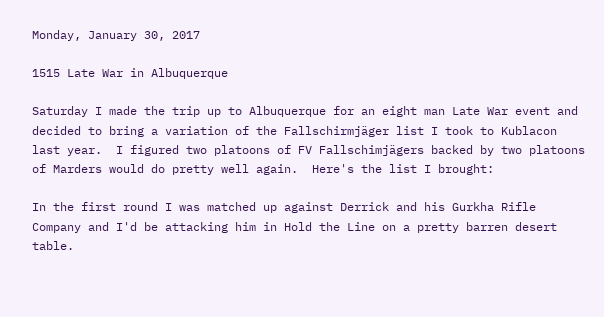Monday, January 30, 2017

1515 Late War in Albuquerque

Saturday I made the trip up to Albuquerque for an eight man Late War event and decided to bring a variation of the Fallschirmjäger list I took to Kublacon last year.  I figured two platoons of FV Fallschimjägers backed by two platoons of Marders would do pretty well again.  Here's the list I brought:

In the first round I was matched up against Derrick and his Gurkha Rifle Company and I'd be attacking him in Hold the Line on a pretty barren desert table.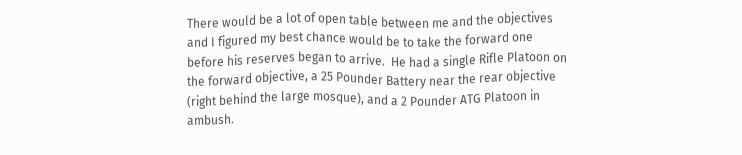There would be a lot of open table between me and the objectives and I figured my best chance would be to take the forward one before his reserves began to arrive.  He had a single Rifle Platoon on the forward objective, a 25 Pounder Battery near the rear objective (right behind the large mosque), and a 2 Pounder ATG Platoon in ambush.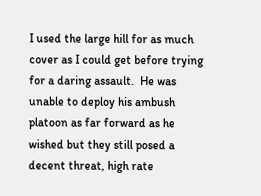I used the large hill for as much cover as I could get before trying for a daring assault.  He was unable to deploy his ambush platoon as far forward as he wished but they still posed a decent threat, high rate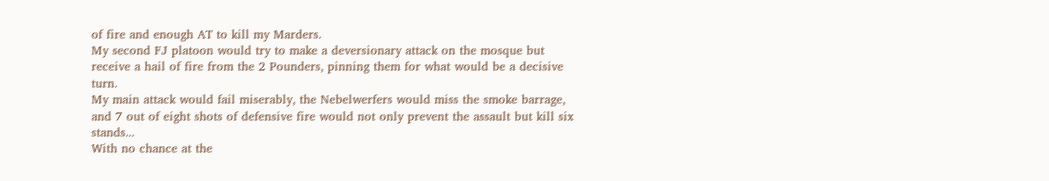of fire and enough AT to kill my Marders.
My second FJ platoon would try to make a deversionary attack on the mosque but receive a hail of fire from the 2 Pounders, pinning them for what would be a decisive turn.
My main attack would fail miserably, the Nebelwerfers would miss the smoke barrage, and 7 out of eight shots of defensive fire would not only prevent the assault but kill six stands...
With no chance at the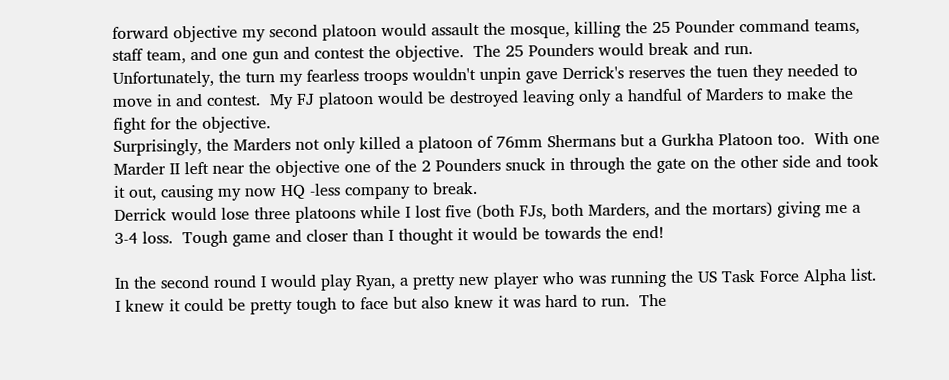forward objective my second platoon would assault the mosque, killing the 25 Pounder command teams, staff team, and one gun and contest the objective.  The 25 Pounders would break and run.
Unfortunately, the turn my fearless troops wouldn't unpin gave Derrick's reserves the tuen they needed to move in and contest.  My FJ platoon would be destroyed leaving only a handful of Marders to make the fight for the objective.
Surprisingly, the Marders not only killed a platoon of 76mm Shermans but a Gurkha Platoon too.  With one Marder II left near the objective one of the 2 Pounders snuck in through the gate on the other side and took it out, causing my now HQ -less company to break.
Derrick would lose three platoons while I lost five (both FJs, both Marders, and the mortars) giving me a 3-4 loss.  Tough game and closer than I thought it would be towards the end!

In the second round I would play Ryan, a pretty new player who was running the US Task Force Alpha list.  I knew it could be pretty tough to face but also knew it was hard to run.  The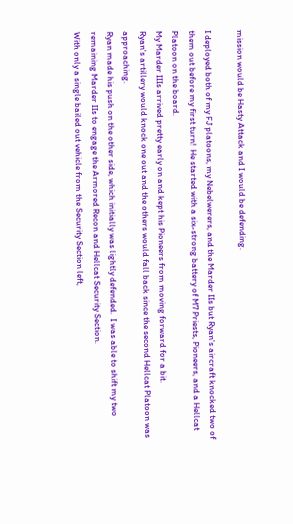mission would be Hasty Attack and I would be defending.

I deployed both of my FJ platoons, my Nebelwerers, and the Marder IIs but Ryan's aircraft knocked two of them out before my first turn!  He started with a six-strong battery of M7 Priests, Pioneers, and a Hellcat Platoon on the board.
My Marder IIIs arrived pretty early on and kept his Pioneers from moving forward for a bit.
Ryan's artillery would knock one out and the others would fall back since the second Hellcat Platoon was approaching.
Ryan made his push on the other side, which initially was lightly defended.  I was able to shift my two remaining Marder IIs to engage the Armored Recon and Hellcat Security Section.
With only a single bailed out vehicle from the Security Section left,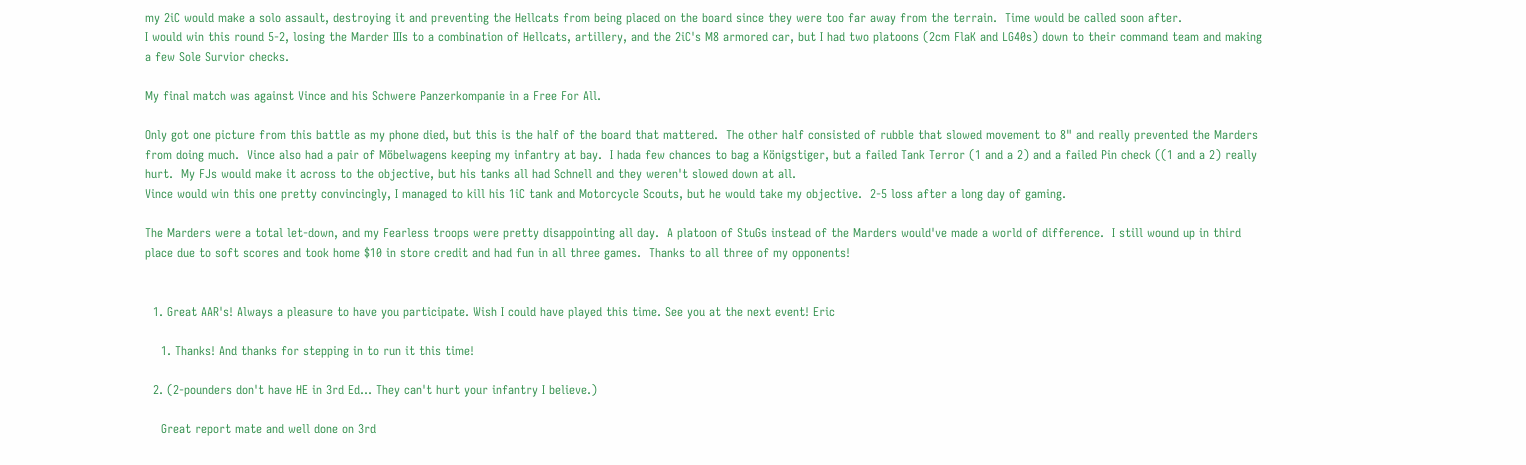my 2iC would make a solo assault, destroying it and preventing the Hellcats from being placed on the board since they were too far away from the terrain.  Time would be called soon after.
I would win this round 5-2, losing the Marder IIIs to a combination of Hellcats, artillery, and the 2iC's M8 armored car, but I had two platoons (2cm FlaK and LG40s) down to their command team and making a few Sole Survior checks.

My final match was against Vince and his Schwere Panzerkompanie in a Free For All.

Only got one picture from this battle as my phone died, but this is the half of the board that mattered.  The other half consisted of rubble that slowed movement to 8" and really prevented the Marders from doing much.  Vince also had a pair of Möbelwagens keeping my infantry at bay.  I hada few chances to bag a Königstiger, but a failed Tank Terror (1 and a 2) and a failed Pin check ((1 and a 2) really hurt.  My FJs would make it across to the objective, but his tanks all had Schnell and they weren't slowed down at all.
Vince would win this one pretty convincingly, I managed to kill his 1iC tank and Motorcycle Scouts, but he would take my objective.  2-5 loss after a long day of gaming.

The Marders were a total let-down, and my Fearless troops were pretty disappointing all day.  A platoon of StuGs instead of the Marders would've made a world of difference.  I still wound up in third place due to soft scores and took home $10 in store credit and had fun in all three games.  Thanks to all three of my opponents!


  1. Great AAR's! Always a pleasure to have you participate. Wish I could have played this time. See you at the next event! Eric

    1. Thanks! And thanks for stepping in to run it this time!

  2. (2-pounders don't have HE in 3rd Ed... They can't hurt your infantry I believe.)

    Great report mate and well done on 3rd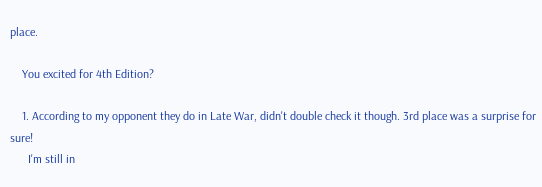place.

    You excited for 4th Edition?

    1. According to my opponent they do in Late War, didn't double check it though. 3rd place was a surprise for sure!
      I'm still in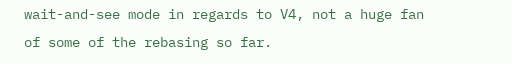wait-and-see mode in regards to V4, not a huge fan of some of the rebasing so far.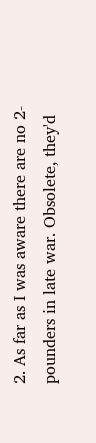2. As far as I was aware there are no 2-pounders in late war. Obsolete, they'd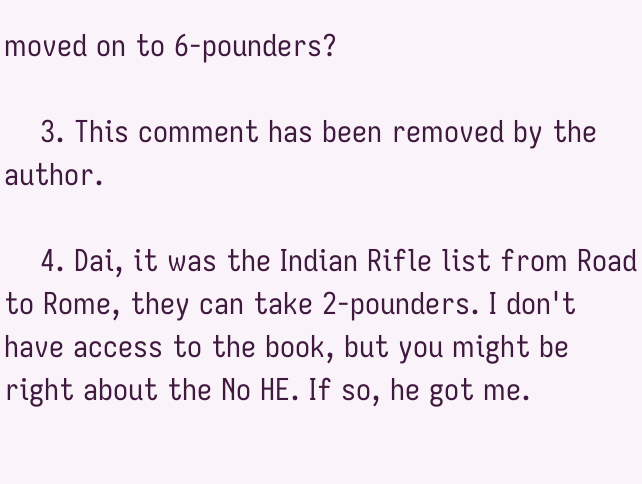moved on to 6-pounders?

    3. This comment has been removed by the author.

    4. Dai, it was the Indian Rifle list from Road to Rome, they can take 2-pounders. I don't have access to the book, but you might be right about the No HE. If so, he got me.